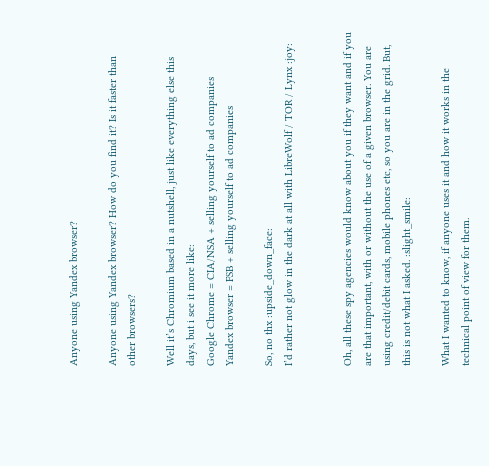Anyone using Yandex browser?

Anyone using Yandex browser? How do you find it? Is it faster than other browsers?

Well it’s Chromium based in a nutshell, just like everything else this days, but i see it more like:
Google Chrome = CIA/NSA + selling yourself to ad companies
Yandex browser = FSB + selling yourself to ad companies

So, no thx :upside_down_face:
I’d rather not glow in the dark at all with LibreWolf / TOR / Lynx :joy:


Oh, all these spy agencies would know about you if they want and if you are that important, with or without the use of a given browser. You are using credit/debit cards, mobile phones etc, so you are in the grid. But, this is not what I asked. :slight_smile:

What I wanted to know, if anyone uses it and how it works in the technical point of view for them.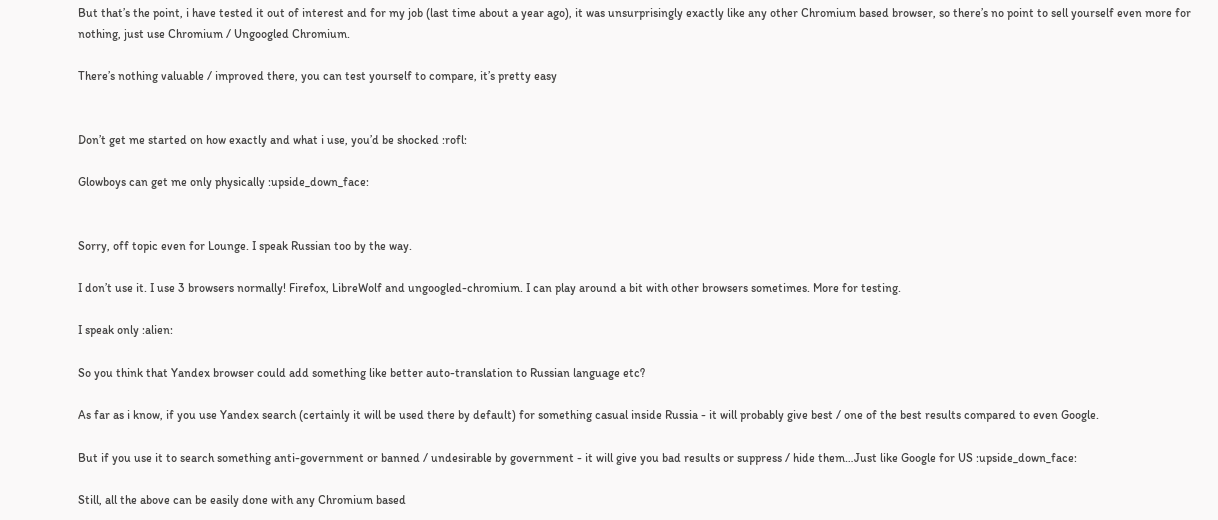But that’s the point, i have tested it out of interest and for my job (last time about a year ago), it was unsurprisingly exactly like any other Chromium based browser, so there’s no point to sell yourself even more for nothing, just use Chromium / Ungoogled Chromium.

There’s nothing valuable / improved there, you can test yourself to compare, it’s pretty easy


Don’t get me started on how exactly and what i use, you’d be shocked :rofl:

Glowboys can get me only physically :upside_down_face:


Sorry, off topic even for Lounge. I speak Russian too by the way.

I don’t use it. I use 3 browsers normally! Firefox, LibreWolf and ungoogled-chromium. I can play around a bit with other browsers sometimes. More for testing.

I speak only :alien:

So you think that Yandex browser could add something like better auto-translation to Russian language etc?

As far as i know, if you use Yandex search (certainly it will be used there by default) for something casual inside Russia - it will probably give best / one of the best results compared to even Google.

But if you use it to search something anti-government or banned / undesirable by government - it will give you bad results or suppress / hide them…Just like Google for US :upside_down_face:

Still, all the above can be easily done with any Chromium based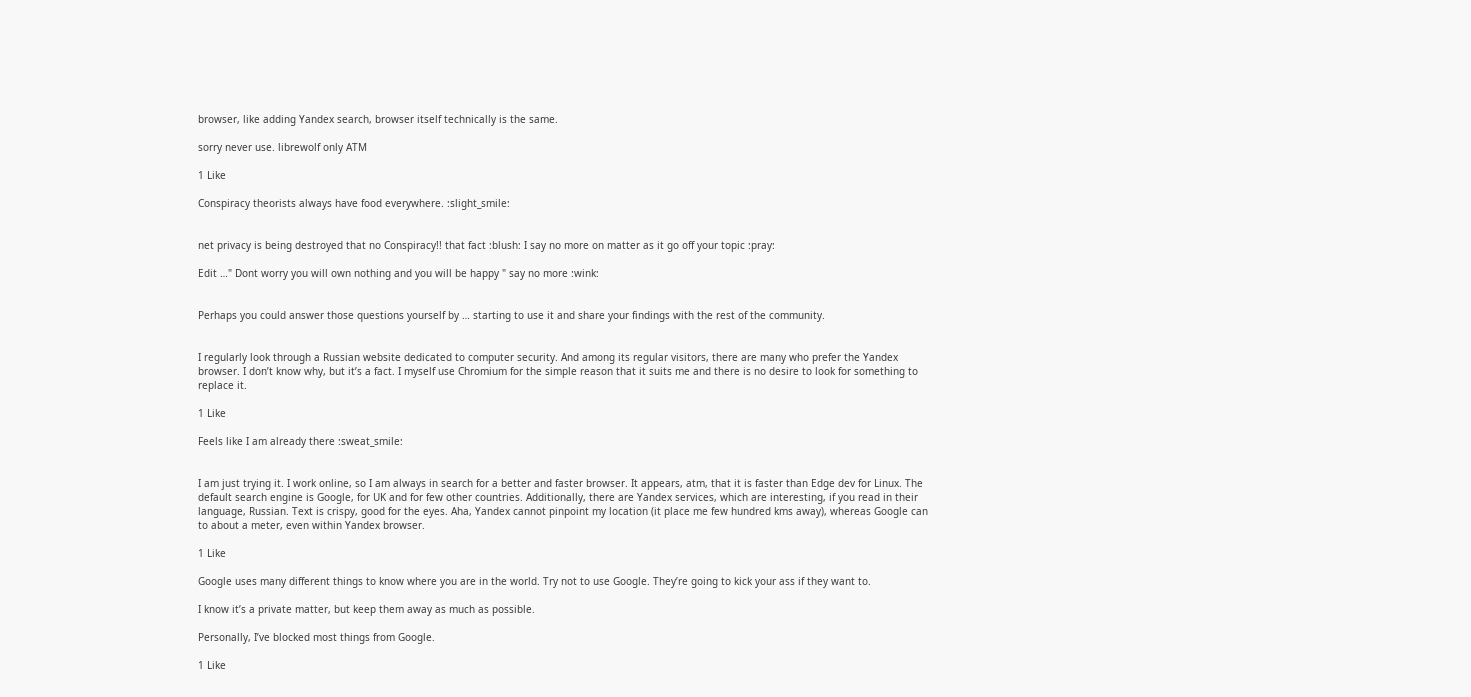browser, like adding Yandex search, browser itself technically is the same.

sorry never use. librewolf only ATM

1 Like

Conspiracy theorists always have food everywhere. :slight_smile:


net privacy is being destroyed that no Conspiracy!! that fact :blush: I say no more on matter as it go off your topic :pray:

Edit …" Dont worry you will own nothing and you will be happy " say no more :wink:


Perhaps you could answer those questions yourself by … starting to use it and share your findings with the rest of the community.


I regularly look through a Russian website dedicated to computer security. And among its regular visitors, there are many who prefer the Yandex browser. I don’t know why, but it’s a fact. I myself use Chromium for the simple reason that it suits me and there is no desire to look for something to replace it.

1 Like

Feels like I am already there :sweat_smile:


I am just trying it. I work online, so I am always in search for a better and faster browser. It appears, atm, that it is faster than Edge dev for Linux. The default search engine is Google, for UK and for few other countries. Additionally, there are Yandex services, which are interesting, if you read in their language, Russian. Text is crispy, good for the eyes. Aha, Yandex cannot pinpoint my location (it place me few hundred kms away), whereas Google can to about a meter, even within Yandex browser.

1 Like

Google uses many different things to know where you are in the world. Try not to use Google. They’re going to kick your ass if they want to.

I know it’s a private matter, but keep them away as much as possible.

Personally, I’ve blocked most things from Google.

1 Like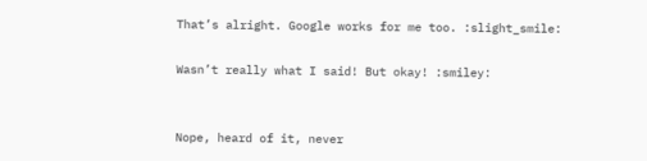That’s alright. Google works for me too. :slight_smile:

Wasn’t really what I said! But okay! :smiley:


Nope, heard of it, never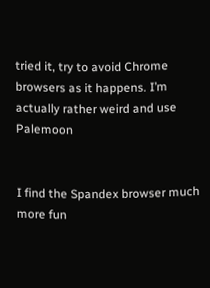tried it, try to avoid Chrome browsers as it happens. I’m actually rather weird and use Palemoon


I find the Spandex browser much more fun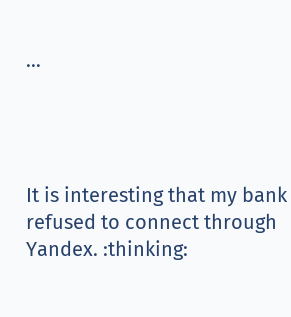…




It is interesting that my bank refused to connect through Yandex. :thinking: